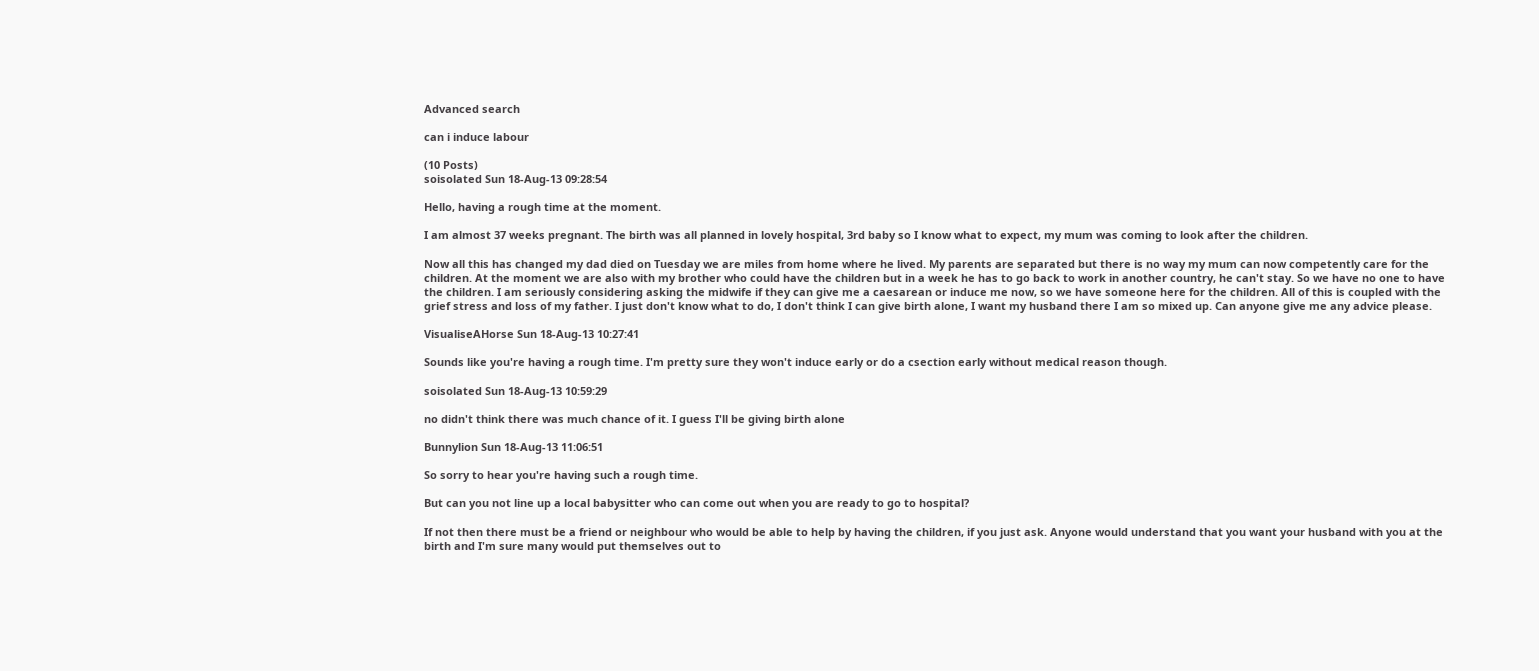Advanced search

can i induce labour

(10 Posts)
soisolated Sun 18-Aug-13 09:28:54

Hello, having a rough time at the moment.

I am almost 37 weeks pregnant. The birth was all planned in lovely hospital, 3rd baby so I know what to expect, my mum was coming to look after the children.

Now all this has changed my dad died on Tuesday we are miles from home where he lived. My parents are separated but there is no way my mum can now competently care for the children. At the moment we are also with my brother who could have the children but in a week he has to go back to work in another country, he can't stay. So we have no one to have the children. I am seriously considering asking the midwife if they can give me a caesarean or induce me now, so we have someone here for the children. All of this is coupled with the grief stress and loss of my father. I just don't know what to do, I don't think I can give birth alone, I want my husband there I am so mixed up. Can anyone give me any advice please.

VisualiseAHorse Sun 18-Aug-13 10:27:41

Sounds like you're having a rough time. I'm pretty sure they won't induce early or do a csection early without medical reason though.

soisolated Sun 18-Aug-13 10:59:29

no didn't think there was much chance of it. I guess I'll be giving birth alone

Bunnylion Sun 18-Aug-13 11:06:51

So sorry to hear you're having such a rough time.

But can you not line up a local babysitter who can come out when you are ready to go to hospital?

If not then there must be a friend or neighbour who would be able to help by having the children, if you just ask. Anyone would understand that you want your husband with you at the birth and I'm sure many would put themselves out to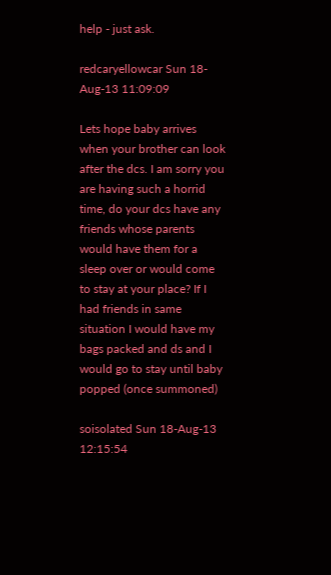help - just ask.

redcaryellowcar Sun 18-Aug-13 11:09:09

Lets hope baby arrives when your brother can look after the dcs. I am sorry you are having such a horrid time, do your dcs have any friends whose parents would have them for a sleep over or would come to stay at your place? If I had friends in same situation I would have my bags packed and ds and I would go to stay until baby popped (once summoned)

soisolated Sun 18-Aug-13 12:15:54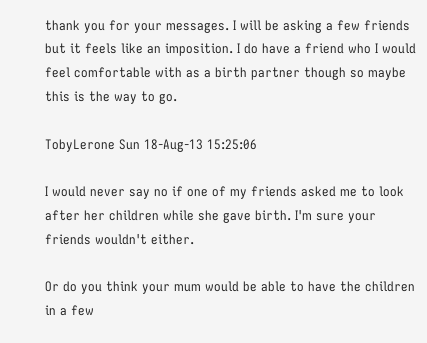thank you for your messages. I will be asking a few friends but it feels like an imposition. I do have a friend who I would feel comfortable with as a birth partner though so maybe this is the way to go.

TobyLerone Sun 18-Aug-13 15:25:06

I would never say no if one of my friends asked me to look after her children while she gave birth. I'm sure your friends wouldn't either.

Or do you think your mum would be able to have the children in a few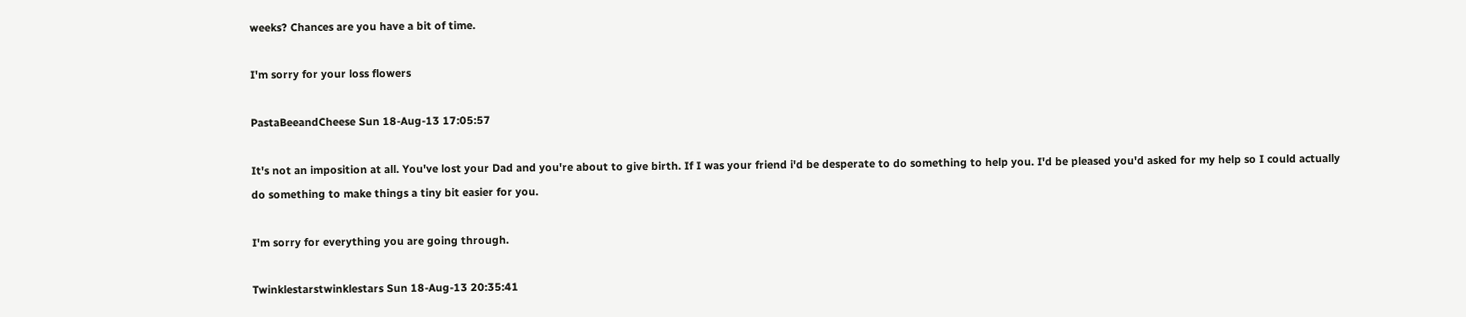weeks? Chances are you have a bit of time.

I'm sorry for your loss flowers

PastaBeeandCheese Sun 18-Aug-13 17:05:57

It's not an imposition at all. You've lost your Dad and you're about to give birth. If I was your friend i'd be desperate to do something to help you. I'd be pleased you'd asked for my help so I could actually do something to make things a tiny bit easier for you.

I'm sorry for everything you are going through.

Twinklestarstwinklestars Sun 18-Aug-13 20:35:41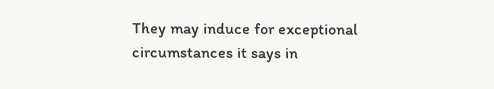They may induce for exceptional circumstances it says in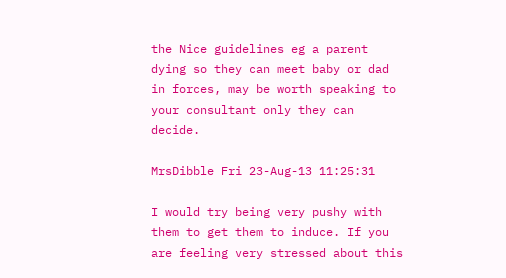the Nice guidelines eg a parent dying so they can meet baby or dad in forces, may be worth speaking to your consultant only they can decide.

MrsDibble Fri 23-Aug-13 11:25:31

I would try being very pushy with them to get them to induce. If you are feeling very stressed about this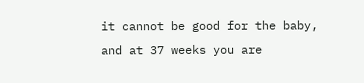it cannot be good for the baby, and at 37 weeks you are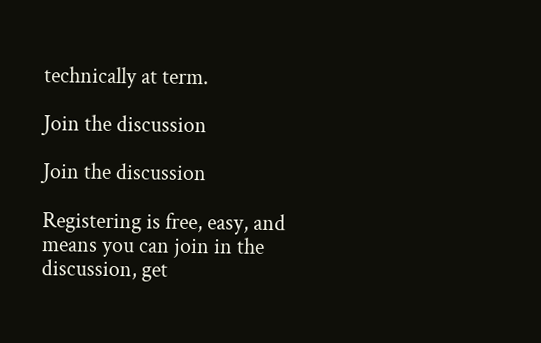technically at term.

Join the discussion

Join the discussion

Registering is free, easy, and means you can join in the discussion, get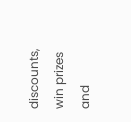discounts, win prizes and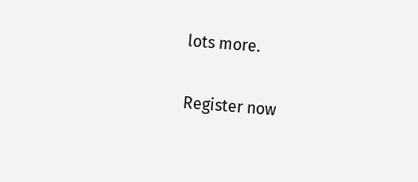lots more.

Register now